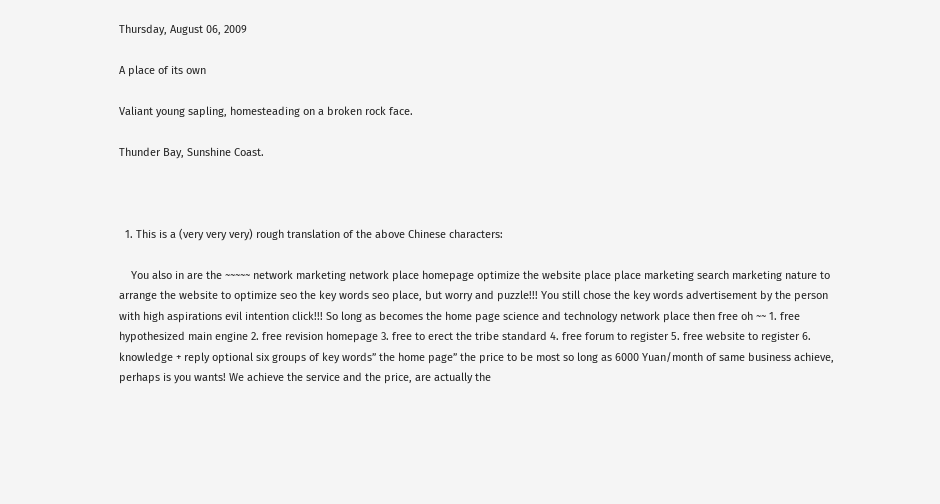Thursday, August 06, 2009

A place of its own

Valiant young sapling, homesteading on a broken rock face.

Thunder Bay, Sunshine Coast.



  1. This is a (very very very) rough translation of the above Chinese characters:

    You also in are the ~~~~~ network marketing network place homepage optimize the website place place marketing search marketing nature to arrange the website to optimize seo the key words seo place, but worry and puzzle!!! You still chose the key words advertisement by the person with high aspirations evil intention click!!! So long as becomes the home page science and technology network place then free oh ~~ 1. free hypothesized main engine 2. free revision homepage 3. free to erect the tribe standard 4. free forum to register 5. free website to register 6. knowledge + reply optional six groups of key words” the home page” the price to be most so long as 6000 Yuan/month of same business achieve, perhaps is you wants! We achieve the service and the price, are actually the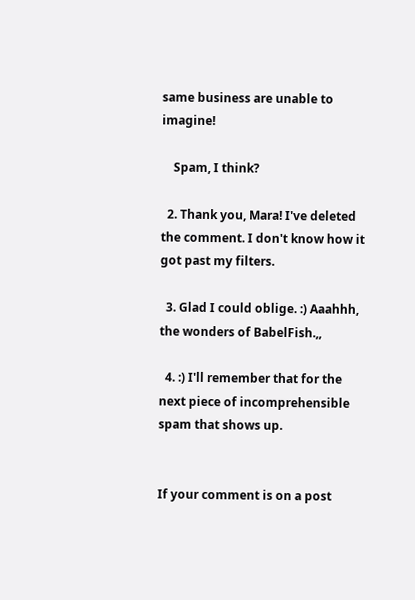same business are unable to imagine!

    Spam, I think?

  2. Thank you, Mara! I've deleted the comment. I don't know how it got past my filters.

  3. Glad I could oblige. :) Aaahhh, the wonders of BabelFish.,,

  4. :) I'll remember that for the next piece of incomprehensible spam that shows up.


If your comment is on a post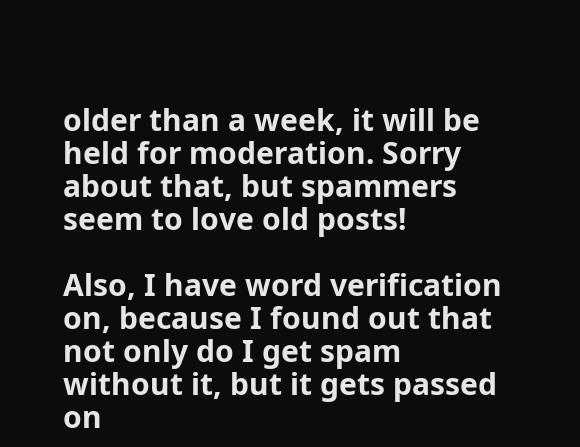older than a week, it will be held for moderation. Sorry about that, but spammers seem to love old posts!

Also, I have word verification on, because I found out that not only do I get spam without it, but it gets passed on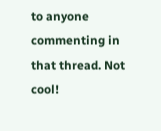to anyone commenting in that thread. Not cool!